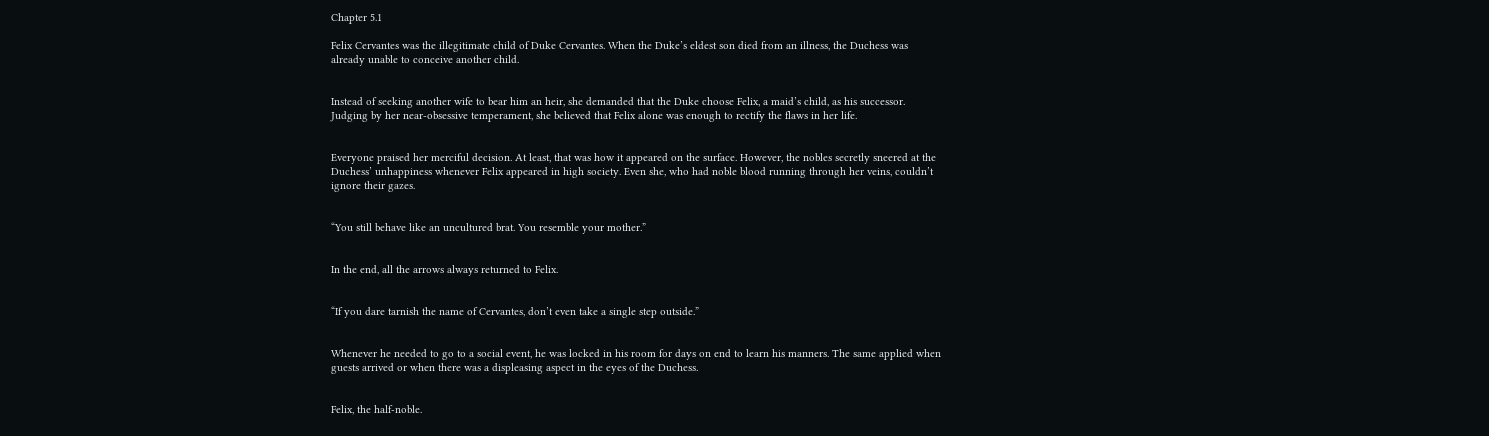Chapter 5.1

Felix Cervantes was the illegitimate child of Duke Cervantes. When the Duke’s eldest son died from an illness, the Duchess was already unable to conceive another child.


Instead of seeking another wife to bear him an heir, she demanded that the Duke choose Felix, a maid’s child, as his successor. Judging by her near-obsessive temperament, she believed that Felix alone was enough to rectify the flaws in her life.


Everyone praised her merciful decision. At least, that was how it appeared on the surface. However, the nobles secretly sneered at the Duchess’ unhappiness whenever Felix appeared in high society. Even she, who had noble blood running through her veins, couldn’t ignore their gazes.


“You still behave like an uncultured brat. You resemble your mother.”


In the end, all the arrows always returned to Felix.


“If you dare tarnish the name of Cervantes, don’t even take a single step outside.”


Whenever he needed to go to a social event, he was locked in his room for days on end to learn his manners. The same applied when guests arrived or when there was a displeasing aspect in the eyes of the Duchess.


Felix, the half-noble.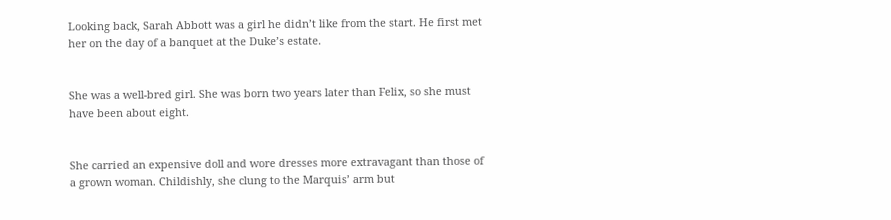Looking back, Sarah Abbott was a girl he didn’t like from the start. He first met her on the day of a banquet at the Duke’s estate.


She was a well-bred girl. She was born two years later than Felix, so she must have been about eight.


She carried an expensive doll and wore dresses more extravagant than those of a grown woman. Childishly, she clung to the Marquis’ arm but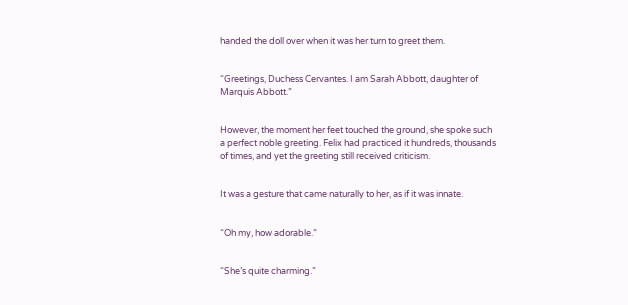handed the doll over when it was her turn to greet them.


“Greetings, Duchess Cervantes. I am Sarah Abbott, daughter of Marquis Abbott.”


However, the moment her feet touched the ground, she spoke such a perfect noble greeting. Felix had practiced it hundreds, thousands of times, and yet the greeting still received criticism.


It was a gesture that came naturally to her, as if it was innate.


“Oh my, how adorable.”


“She’s quite charming.”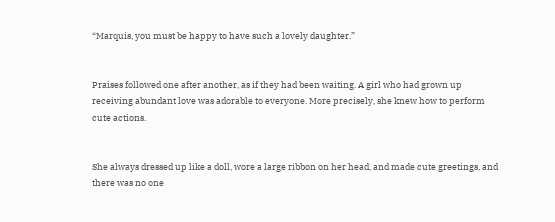“Marquis, you must be happy to have such a lovely daughter.”


Praises followed one after another, as if they had been waiting. A girl who had grown up receiving abundant love was adorable to everyone. More precisely, she knew how to perform cute actions.


She always dressed up like a doll, wore a large ribbon on her head, and made cute greetings, and there was no one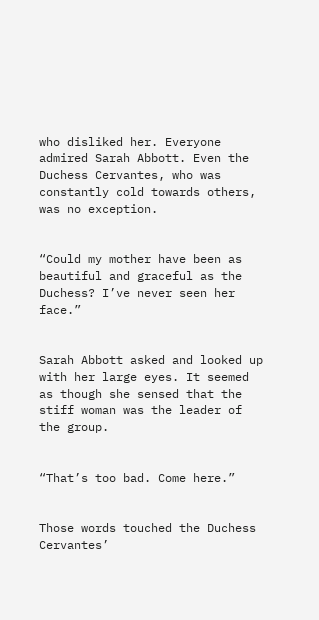who disliked her. Everyone admired Sarah Abbott. Even the Duchess Cervantes, who was constantly cold towards others, was no exception.


“Could my mother have been as beautiful and graceful as the Duchess? I’ve never seen her face.”


Sarah Abbott asked and looked up with her large eyes. It seemed as though she sensed that the stiff woman was the leader of the group.


“That’s too bad. Come here.”


Those words touched the Duchess Cervantes’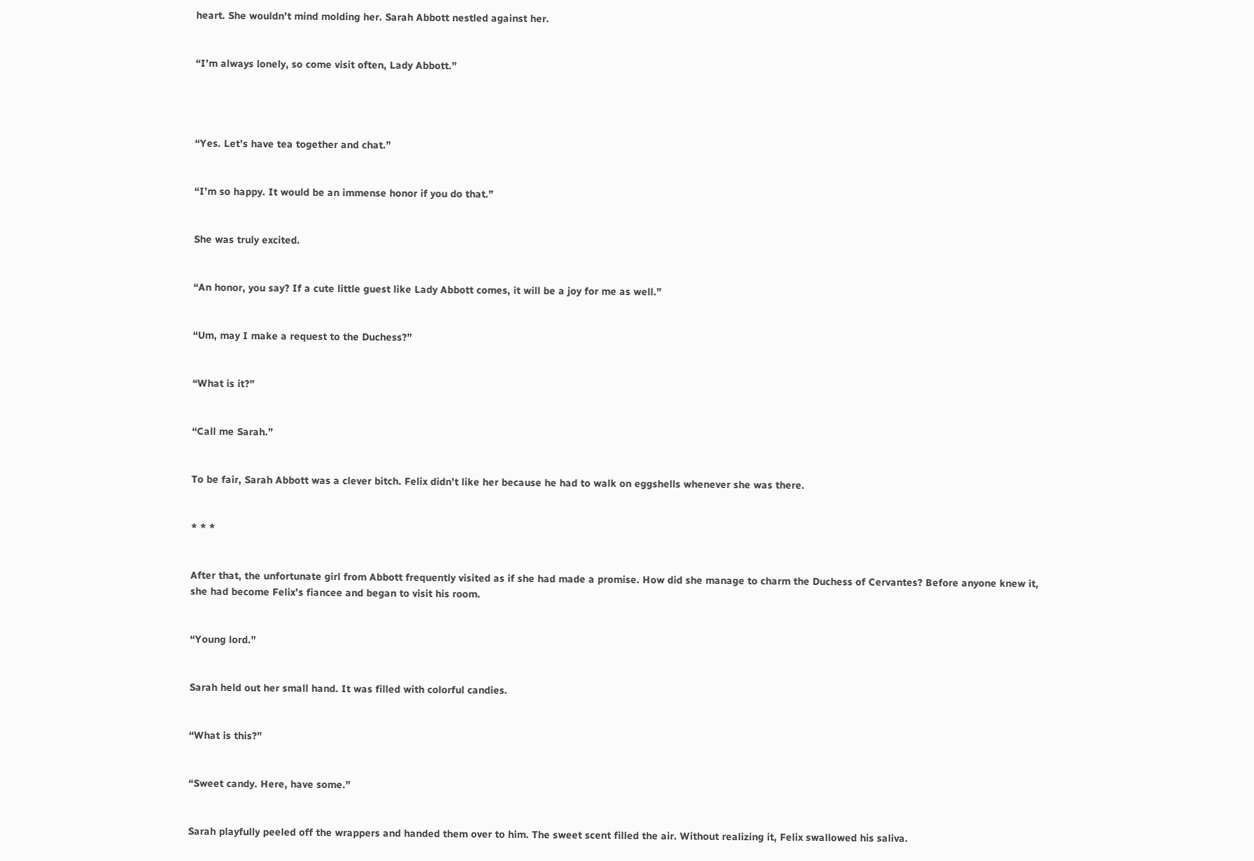heart. She wouldn’t mind molding her. Sarah Abbott nestled against her.


“I’m always lonely, so come visit often, Lady Abbott.”




“Yes. Let’s have tea together and chat.”


“I’m so happy. It would be an immense honor if you do that.”


She was truly excited.


“An honor, you say? If a cute little guest like Lady Abbott comes, it will be a joy for me as well.”


“Um, may I make a request to the Duchess?”


“What is it?”


“Call me Sarah.”


To be fair, Sarah Abbott was a clever bitch. Felix didn’t like her because he had to walk on eggshells whenever she was there.


* * *


After that, the unfortunate girl from Abbott frequently visited as if she had made a promise. How did she manage to charm the Duchess of Cervantes? Before anyone knew it, she had become Felix’s fiancee and began to visit his room.


“Young lord.”


Sarah held out her small hand. It was filled with colorful candies.


“What is this?”


“Sweet candy. Here, have some.”


Sarah playfully peeled off the wrappers and handed them over to him. The sweet scent filled the air. Without realizing it, Felix swallowed his saliva.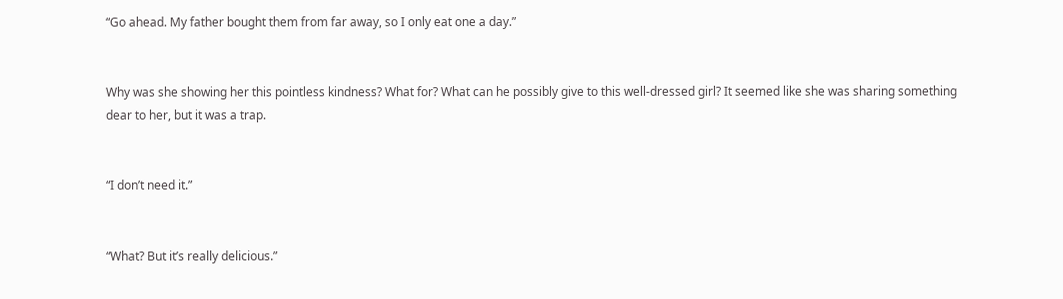“Go ahead. My father bought them from far away, so I only eat one a day.”


Why was she showing her this pointless kindness? What for? What can he possibly give to this well-dressed girl? It seemed like she was sharing something dear to her, but it was a trap.


“I don’t need it.”


“What? But it’s really delicious.”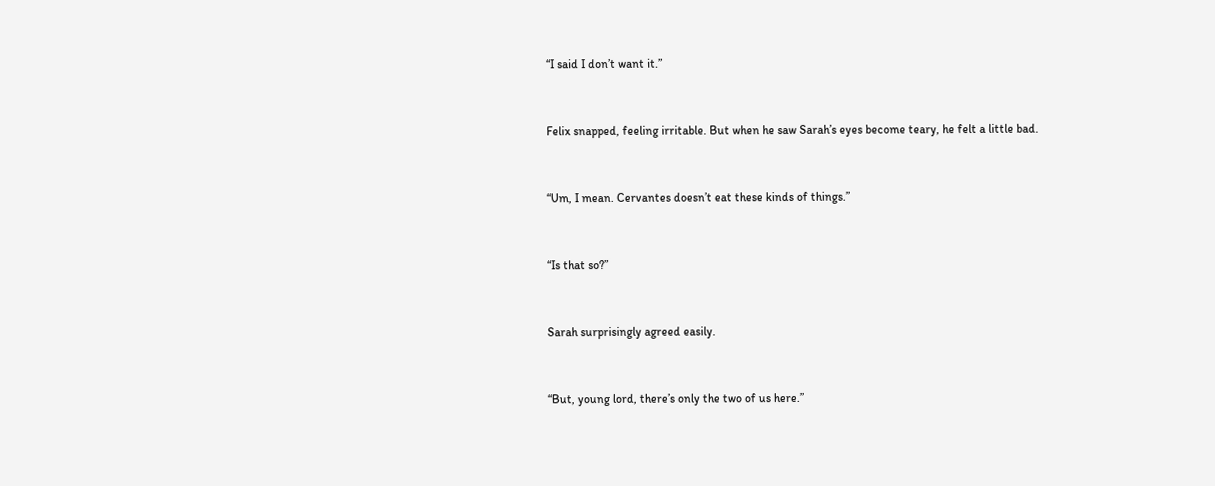“I said I don’t want it.”


Felix snapped, feeling irritable. But when he saw Sarah’s eyes become teary, he felt a little bad.


“Um, I mean. Cervantes doesn’t eat these kinds of things.”


“Is that so?”


Sarah surprisingly agreed easily.


“But, young lord, there’s only the two of us here.”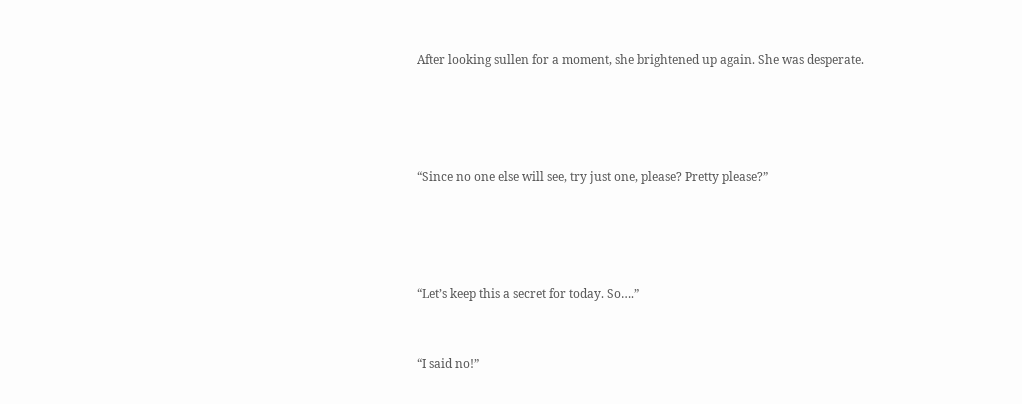After looking sullen for a moment, she brightened up again. She was desperate.




“Since no one else will see, try just one, please? Pretty please?”




“Let’s keep this a secret for today. So….”


“I said no!”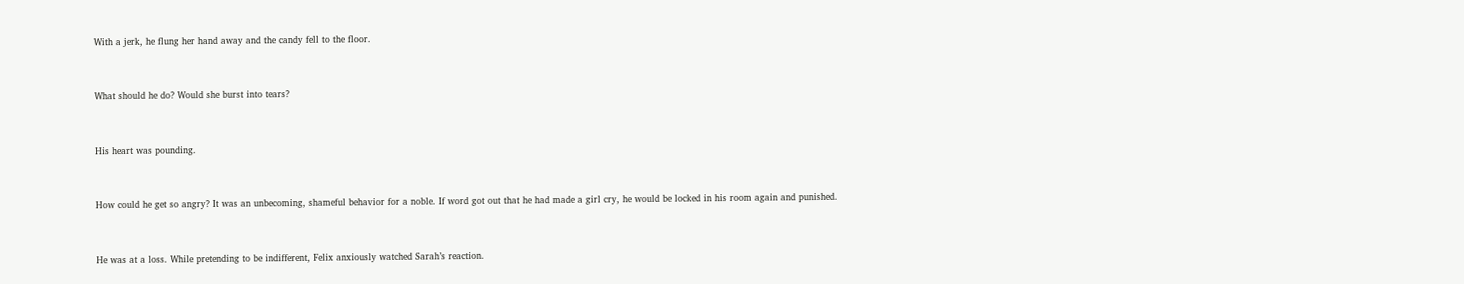With a jerk, he flung her hand away and the candy fell to the floor.


What should he do? Would she burst into tears?


His heart was pounding.


How could he get so angry? It was an unbecoming, shameful behavior for a noble. If word got out that he had made a girl cry, he would be locked in his room again and punished.


He was at a loss. While pretending to be indifferent, Felix anxiously watched Sarah’s reaction.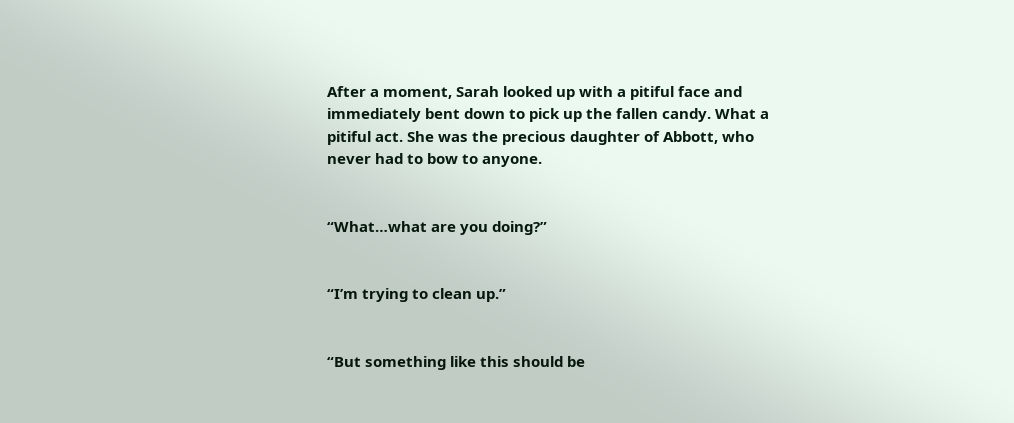After a moment, Sarah looked up with a pitiful face and immediately bent down to pick up the fallen candy. What a pitiful act. She was the precious daughter of Abbott, who never had to bow to anyone.


“What…what are you doing?”


“I’m trying to clean up.”


“But something like this should be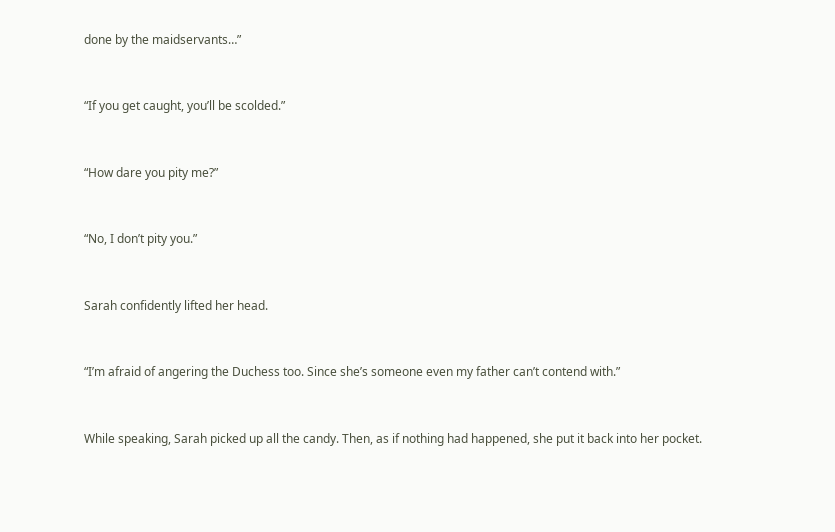done by the maidservants…”


“If you get caught, you’ll be scolded.”


“How dare you pity me?”


“No, I don’t pity you.”


Sarah confidently lifted her head.


“I’m afraid of angering the Duchess too. Since she’s someone even my father can’t contend with.”


While speaking, Sarah picked up all the candy. Then, as if nothing had happened, she put it back into her pocket.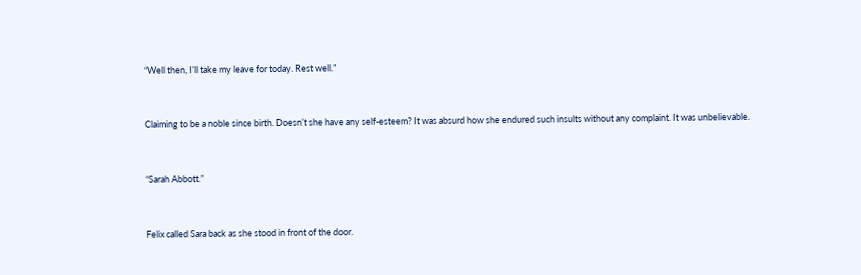“Well then, I’ll take my leave for today. Rest well.”


Claiming to be a noble since birth. Doesn’t she have any self-esteem? It was absurd how she endured such insults without any complaint. It was unbelievable.


“Sarah Abbott.”


Felix called Sara back as she stood in front of the door.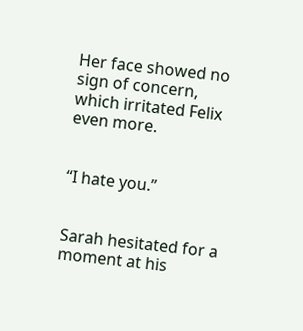Her face showed no sign of concern, which irritated Felix even more.


“I hate you.”


Sarah hesitated for a moment at his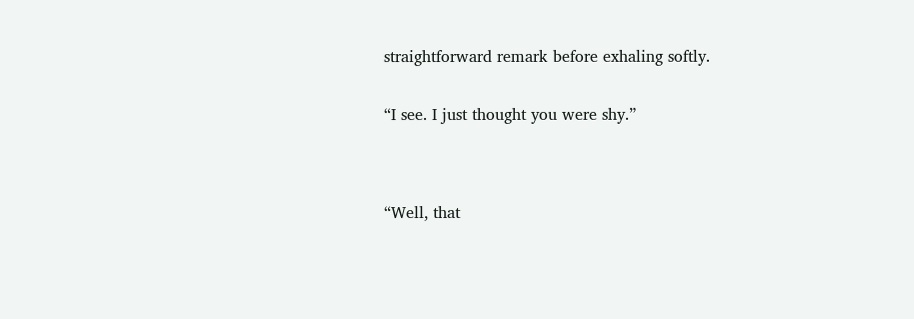straightforward remark before exhaling softly.


“I see. I just thought you were shy.”




“Well, that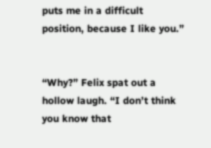puts me in a difficult position, because I like you.”


“Why?” Felix spat out a hollow laugh. “I don’t think you know that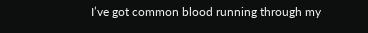I’ve got common blood running through my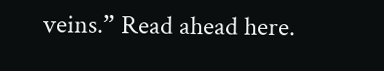veins.” Read ahead here.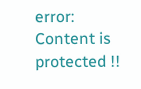error: Content is protected !!